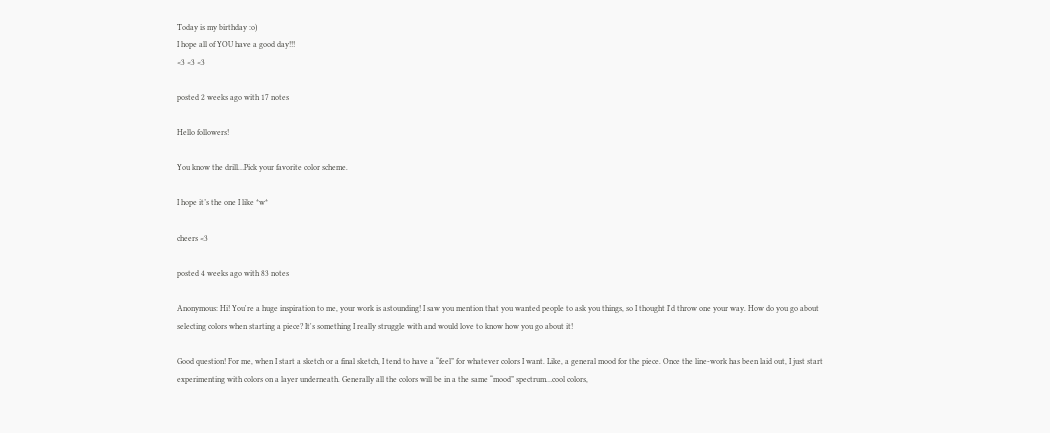Today is my birthday :o)
I hope all of YOU have a good day!!!
<3 <3 <3

posted 2 weeks ago with 17 notes

Hello followers!

You know the drill…Pick your favorite color scheme.

I hope it’s the one I like *w*

cheers <3

posted 4 weeks ago with 83 notes

Anonymous: Hi! You're a huge inspiration to me, your work is astounding! I saw you mention that you wanted people to ask you things, so I thought I'd throw one your way. How do you go about selecting colors when starting a piece? It's something I really struggle with and would love to know how you go about it!

Good question! For me, when I start a sketch or a final sketch, I tend to have a “feel” for whatever colors I want. Like, a general mood for the piece. Once the line-work has been laid out, I just start experimenting with colors on a layer underneath. Generally all the colors will be in a the same “mood” spectrum…cool colors,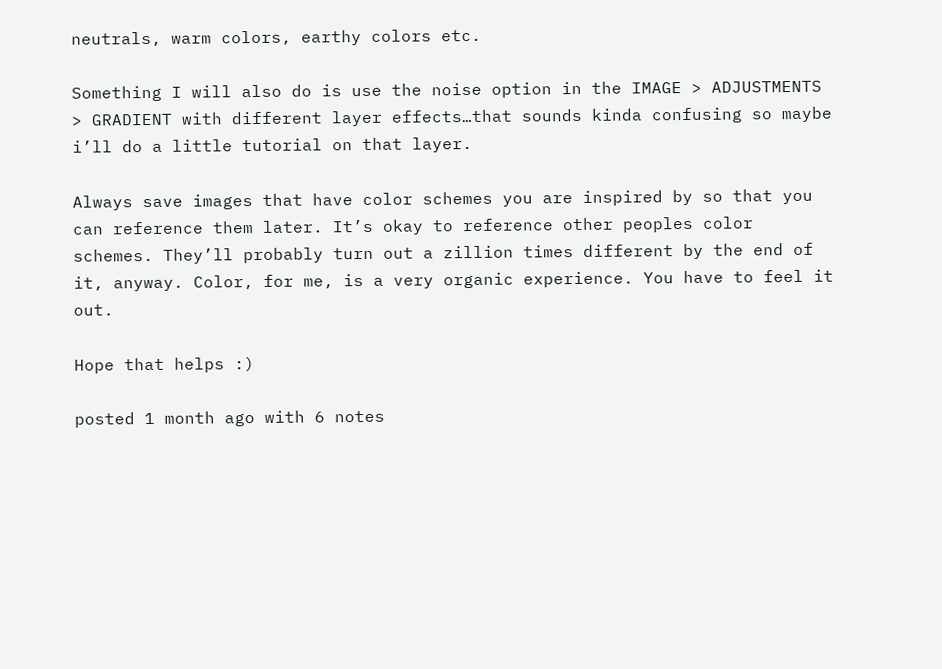neutrals, warm colors, earthy colors etc.

Something I will also do is use the noise option in the IMAGE > ADJUSTMENTS > GRADIENT with different layer effects…that sounds kinda confusing so maybe i’ll do a little tutorial on that layer.

Always save images that have color schemes you are inspired by so that you can reference them later. It’s okay to reference other peoples color schemes. They’ll probably turn out a zillion times different by the end of it, anyway. Color, for me, is a very organic experience. You have to feel it out.

Hope that helps :)

posted 1 month ago with 6 notes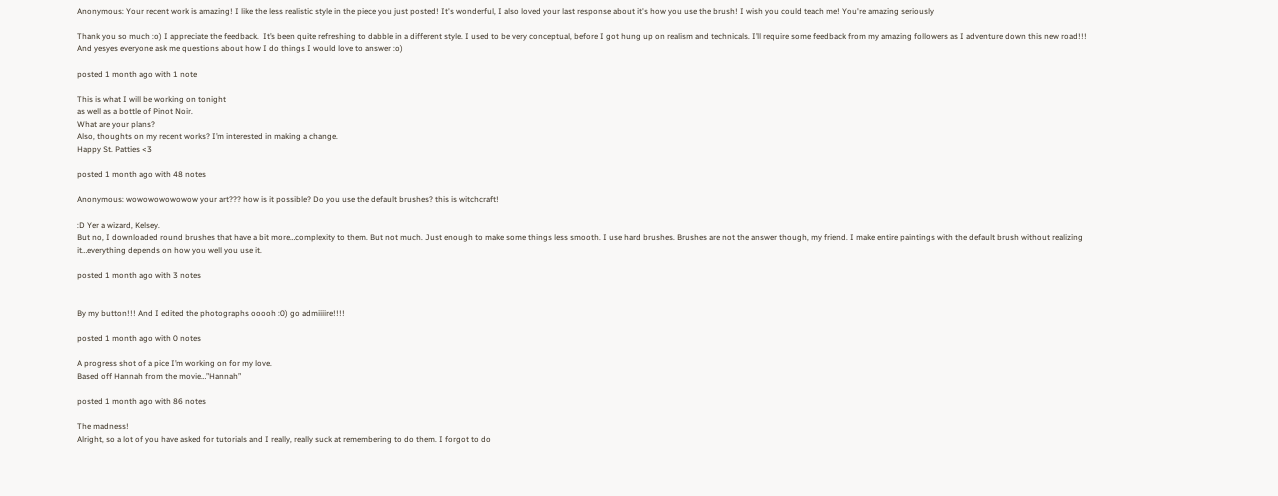Anonymous: Your recent work is amazing! I like the less realistic style in the piece you just posted! It's wonderful, I also loved your last response about it's how you use the brush! I wish you could teach me! You're amazing seriously

Thank you so much :o) I appreciate the feedback.  It’s been quite refreshing to dabble in a different style. I used to be very conceptual, before I got hung up on realism and technicals. I’ll require some feedback from my amazing followers as I adventure down this new road!!! And yesyes everyone ask me questions about how I do things I would love to answer :o)

posted 1 month ago with 1 note

This is what I will be working on tonight
as well as a bottle of Pinot Noir.
What are your plans?
Also, thoughts on my recent works? I’m interested in making a change.
Happy St. Patties <3

posted 1 month ago with 48 notes

Anonymous: wowowowowowow your art??? how is it possible? Do you use the default brushes? this is witchcraft!

:D Yer a wizard, Kelsey.
But no, I downloaded round brushes that have a bit more…complexity to them. But not much. Just enough to make some things less smooth. I use hard brushes. Brushes are not the answer though, my friend. I make entire paintings with the default brush without realizing it…everything depends on how you well you use it.

posted 1 month ago with 3 notes


By my button!!! And I edited the photographs ooooh :0) go admiiiire!!!!

posted 1 month ago with 0 notes

A progress shot of a pice I’m working on for my love.
Based off Hannah from the movie…”Hannah”

posted 1 month ago with 86 notes

The madness!
Alright, so a lot of you have asked for tutorials and I really, really suck at remembering to do them. I forgot to do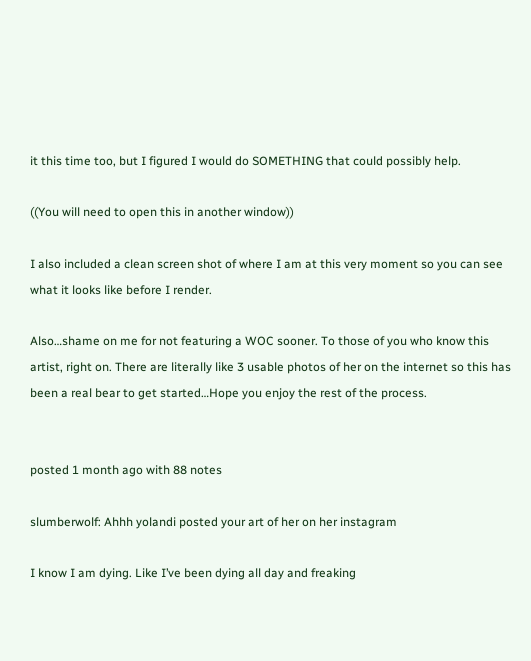it this time too, but I figured I would do SOMETHING that could possibly help.

((You will need to open this in another window))

I also included a clean screen shot of where I am at this very moment so you can see what it looks like before I render.

Also…shame on me for not featuring a WOC sooner. To those of you who know this artist, right on. There are literally like 3 usable photos of her on the internet so this has been a real bear to get started…Hope you enjoy the rest of the process.


posted 1 month ago with 88 notes

slumberwolf: Ahhh yolandi posted your art of her on her instagram

I know I am dying. Like I’ve been dying all day and freaking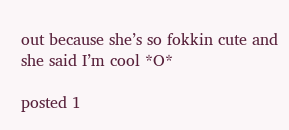out because she’s so fokkin cute and she said I’m cool *O*

posted 1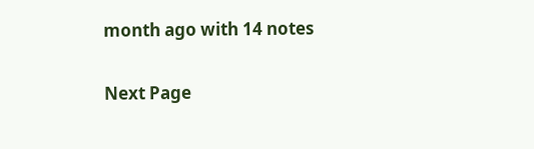month ago with 14 notes

Next Page